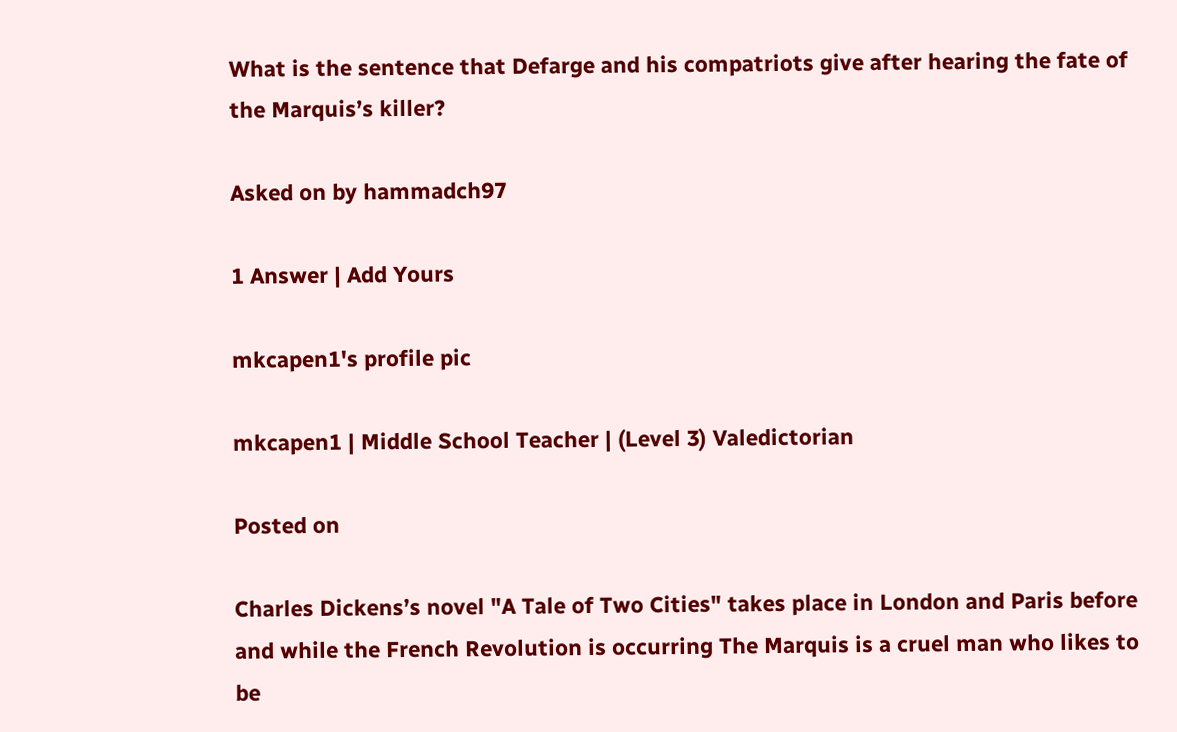What is the sentence that Defarge and his compatriots give after hearing the fate of the Marquis’s killer?

Asked on by hammadch97

1 Answer | Add Yours

mkcapen1's profile pic

mkcapen1 | Middle School Teacher | (Level 3) Valedictorian

Posted on

Charles Dickens’s novel "A Tale of Two Cities" takes place in London and Paris before and while the French Revolution is occurring The Marquis is a cruel man who likes to be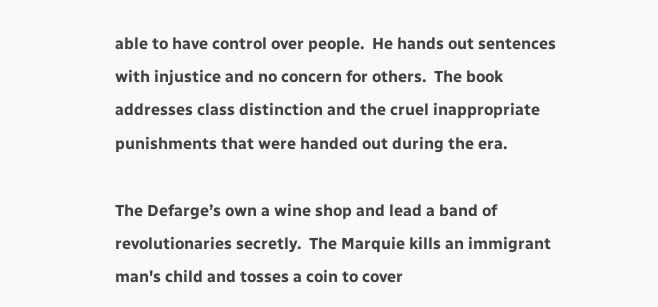able to have control over people.  He hands out sentences with injustice and no concern for others.  The book addresses class distinction and the cruel inappropriate punishments that were handed out during the era.

The Defarge’s own a wine shop and lead a band of revolutionaries secretly.  The Marquie kills an immigrant man's child and tosses a coin to cover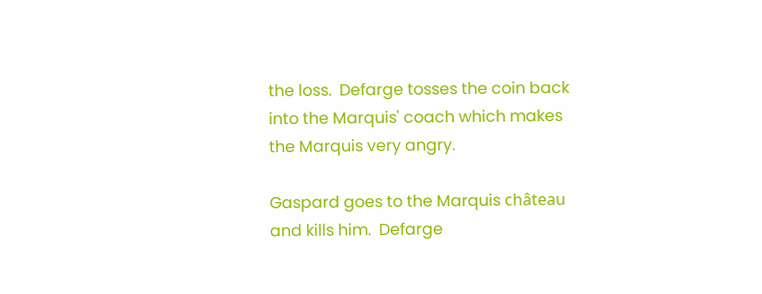the loss.  Defarge tosses the coin back into the Marquis' coach which makes the Marquis very angry.

Gaspard goes to the Marquis château and kills him.  Defarge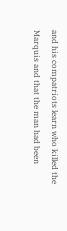and his compatriots learn who killed the Marquis and that the man had been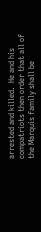arrested and killed.  He and his compatriots then order that all of the Marquis family shall be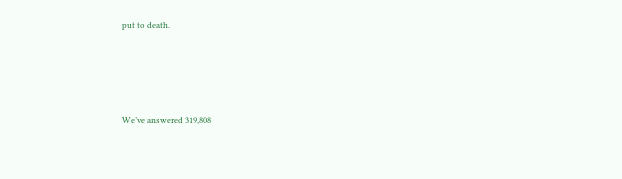put to death.




We’ve answered 319,808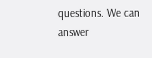questions. We can answer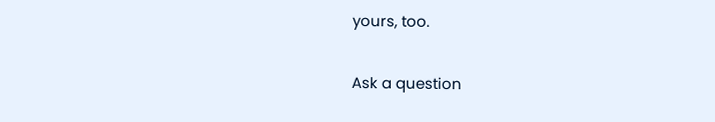yours, too.

Ask a question